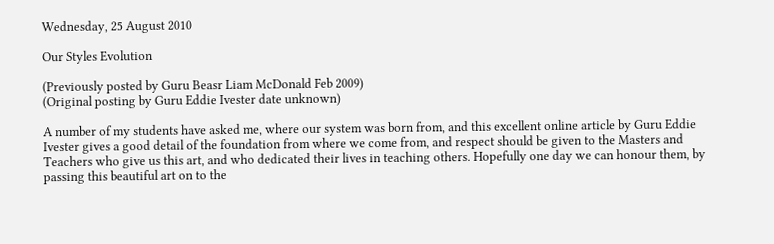Wednesday, 25 August 2010

Our Styles Evolution

(Previously posted by Guru Beasr Liam McDonald Feb 2009)
(Original posting by Guru Eddie Ivester date unknown)

A number of my students have asked me, where our system was born from, and this excellent online article by Guru Eddie Ivester gives a good detail of the foundation from where we come from, and respect should be given to the Masters and Teachers who give us this art, and who dedicated their lives in teaching others. Hopefully one day we can honour them, by passing this beautiful art on to the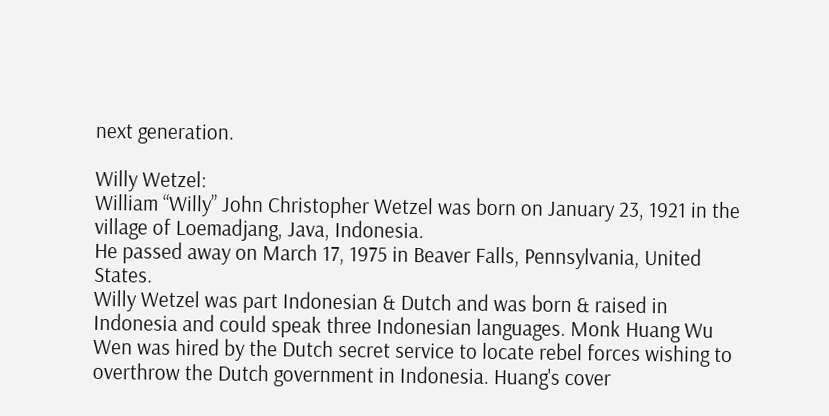next generation.

Willy Wetzel:
William “Willy” John Christopher Wetzel was born on January 23, 1921 in the village of Loemadjang, Java, Indonesia.
He passed away on March 17, 1975 in Beaver Falls, Pennsylvania, United States.
Willy Wetzel was part Indonesian & Dutch and was born & raised in Indonesia and could speak three Indonesian languages. Monk Huang Wu Wen was hired by the Dutch secret service to locate rebel forces wishing to overthrow the Dutch government in Indonesia. Huang's cover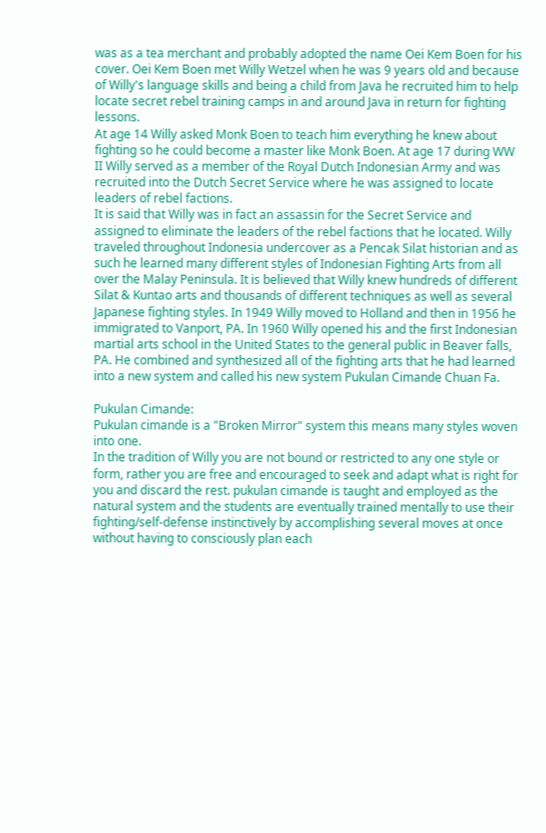was as a tea merchant and probably adopted the name Oei Kem Boen for his cover. Oei Kem Boen met Willy Wetzel when he was 9 years old and because of Willy's language skills and being a child from Java he recruited him to help locate secret rebel training camps in and around Java in return for fighting lessons.
At age 14 Willy asked Monk Boen to teach him everything he knew about fighting so he could become a master like Monk Boen. At age 17 during WW II Willy served as a member of the Royal Dutch Indonesian Army and was recruited into the Dutch Secret Service where he was assigned to locate leaders of rebel factions.
It is said that Willy was in fact an assassin for the Secret Service and assigned to eliminate the leaders of the rebel factions that he located. Willy traveled throughout Indonesia undercover as a Pencak Silat historian and as such he learned many different styles of Indonesian Fighting Arts from all over the Malay Peninsula. It is believed that Willy knew hundreds of different Silat & Kuntao arts and thousands of different techniques as well as several Japanese fighting styles. In 1949 Willy moved to Holland and then in 1956 he immigrated to Vanport, PA. In 1960 Willy opened his and the first Indonesian martial arts school in the United States to the general public in Beaver falls, PA. He combined and synthesized all of the fighting arts that he had learned into a new system and called his new system Pukulan Cimande Chuan Fa.

Pukulan Cimande:
Pukulan cimande is a "Broken Mirror" system this means many styles woven into one.
In the tradition of Willy you are not bound or restricted to any one style or form, rather you are free and encouraged to seek and adapt what is right for you and discard the rest. pukulan cimande is taught and employed as the natural system and the students are eventually trained mentally to use their fighting/self-defense instinctively by accomplishing several moves at once without having to consciously plan each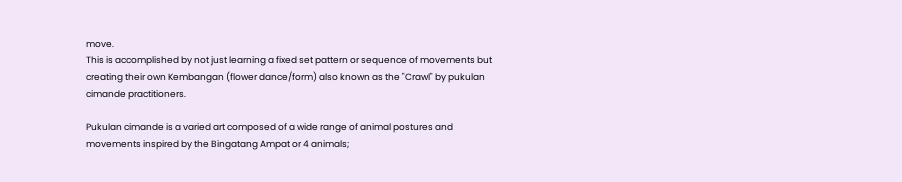move.
This is accomplished by not just learning a fixed set pattern or sequence of movements but creating their own Kembangan (flower dance/form) also known as the "Crawl" by pukulan cimande practitioners.

Pukulan cimande is a varied art composed of a wide range of animal postures and movements inspired by the Bingatang Ampat or 4 animals;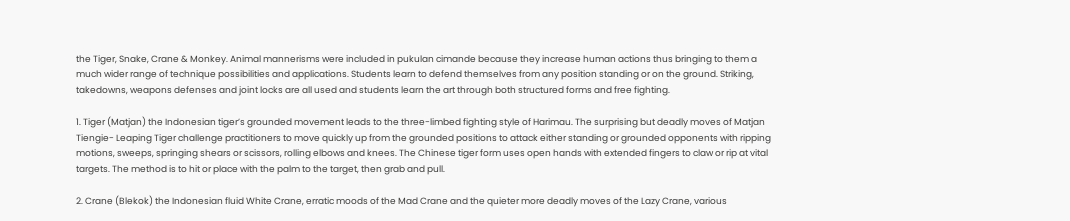the Tiger, Snake, Crane & Monkey. Animal mannerisms were included in pukulan cimande because they increase human actions thus bringing to them a much wider range of technique possibilities and applications. Students learn to defend themselves from any position standing or on the ground. Striking, takedowns, weapons defenses and joint locks are all used and students learn the art through both structured forms and free fighting.

1. Tiger (Matjan) the Indonesian tiger’s grounded movement leads to the three-limbed fighting style of Harimau. The surprising but deadly moves of Matjan Tiengie- Leaping Tiger challenge practitioners to move quickly up from the grounded positions to attack either standing or grounded opponents with ripping motions, sweeps, springing shears or scissors, rolling elbows and knees. The Chinese tiger form uses open hands with extended fingers to claw or rip at vital targets. The method is to hit or place with the palm to the target, then grab and pull.

2. Crane (Blekok) the Indonesian fluid White Crane, erratic moods of the Mad Crane and the quieter more deadly moves of the Lazy Crane, various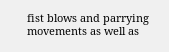fist blows and parrying movements as well as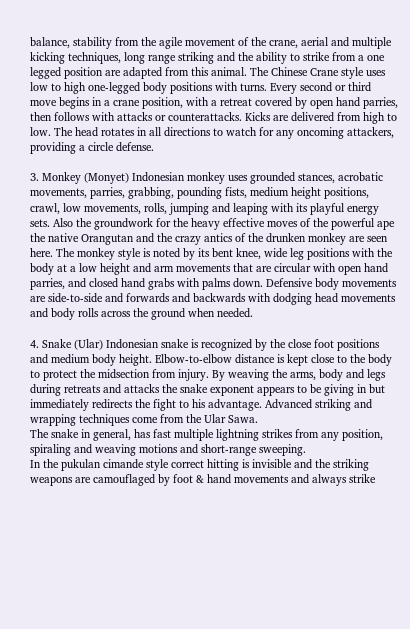balance, stability from the agile movement of the crane, aerial and multiple kicking techniques, long range striking and the ability to strike from a one legged position are adapted from this animal. The Chinese Crane style uses low to high one-legged body positions with turns. Every second or third move begins in a crane position, with a retreat covered by open hand parries, then follows with attacks or counterattacks. Kicks are delivered from high to low. The head rotates in all directions to watch for any oncoming attackers, providing a circle defense.

3. Monkey (Monyet) Indonesian monkey uses grounded stances, acrobatic movements, parries, grabbing, pounding fists, medium height positions, crawl, low movements, rolls, jumping and leaping with its playful energy sets. Also the groundwork for the heavy effective moves of the powerful ape the native Orangutan and the crazy antics of the drunken monkey are seen here. The monkey style is noted by its bent knee, wide leg positions with the body at a low height and arm movements that are circular with open hand parries, and closed hand grabs with palms down. Defensive body movements are side-to-side and forwards and backwards with dodging head movements and body rolls across the ground when needed.

4. Snake (Ular) Indonesian snake is recognized by the close foot positions and medium body height. Elbow-to-elbow distance is kept close to the body to protect the midsection from injury. By weaving the arms, body and legs during retreats and attacks the snake exponent appears to be giving in but immediately redirects the fight to his advantage. Advanced striking and wrapping techniques come from the Ular Sawa.
The snake in general, has fast multiple lightning strikes from any position, spiraling and weaving motions and short-range sweeping.
In the pukulan cimande style correct hitting is invisible and the striking weapons are camouflaged by foot & hand movements and always strike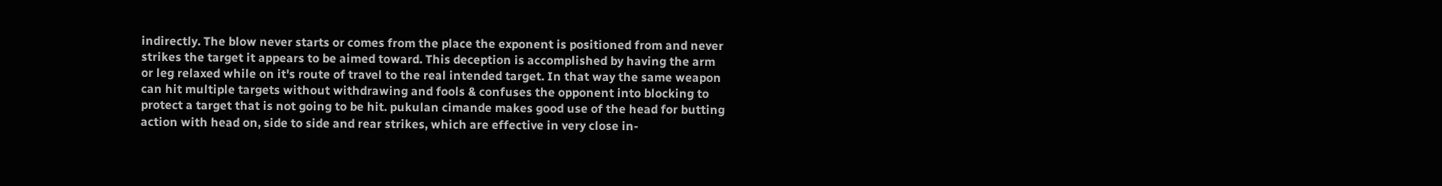indirectly. The blow never starts or comes from the place the exponent is positioned from and never strikes the target it appears to be aimed toward. This deception is accomplished by having the arm or leg relaxed while on it's route of travel to the real intended target. In that way the same weapon can hit multiple targets without withdrawing and fools & confuses the opponent into blocking to protect a target that is not going to be hit. pukulan cimande makes good use of the head for butting action with head on, side to side and rear strikes, which are effective in very close in-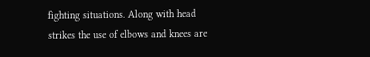fighting situations. Along with head strikes the use of elbows and knees are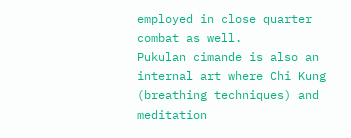employed in close quarter combat as well.
Pukulan cimande is also an internal art where Chi Kung (breathing techniques) and meditation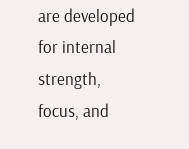are developed for internal strength, focus, and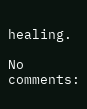healing.

No comments: